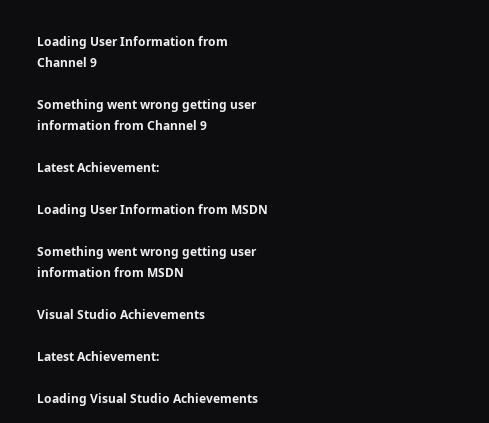Loading User Information from Channel 9

Something went wrong getting user information from Channel 9

Latest Achievement:

Loading User Information from MSDN

Something went wrong getting user information from MSDN

Visual Studio Achievements

Latest Achievement:

Loading Visual Studio Achievements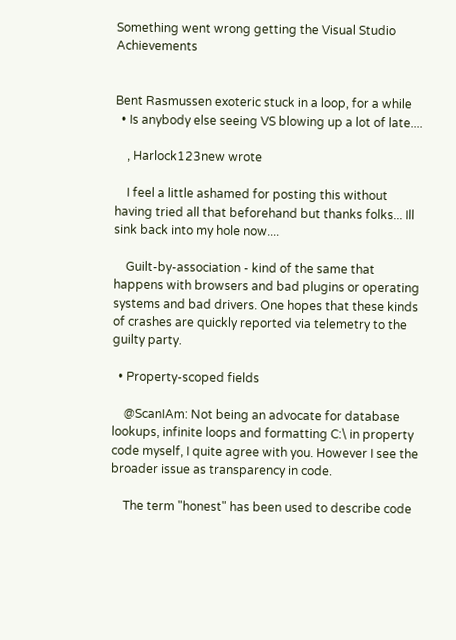Something went wrong getting the Visual Studio Achievements


Bent Rasmussen exoteric stuck in a loop, for a while
  • Is anybody else seeing VS blowing up a lot of late....

    , Harlock123new wrote

    I feel a little ashamed for posting this without having tried all that beforehand but thanks folks... Ill sink back into my hole now....

    Guilt-by-association - kind of the same that happens with browsers and bad plugins or operating systems and bad drivers. One hopes that these kinds of crashes are quickly reported via telemetry to the guilty party.

  • Property-scoped fields

    @ScanIAm: Not being an advocate for database lookups, infinite loops and formatting C:\ in property code myself, I quite agree with you. However I see the broader issue as transparency in code.

    The term "honest" has been used to describe code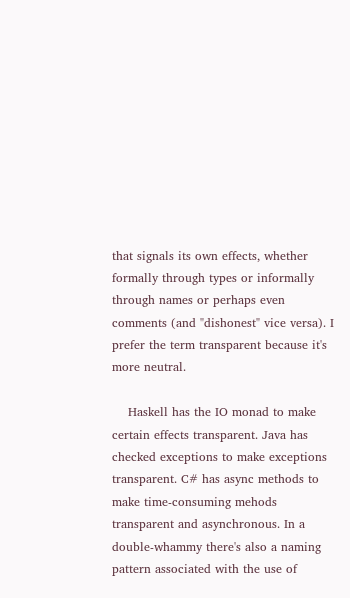that signals its own effects, whether formally through types or informally through names or perhaps even comments (and "dishonest" vice versa). I prefer the term transparent because it's more neutral.

    Haskell has the IO monad to make certain effects transparent. Java has checked exceptions to make exceptions transparent. C# has async methods to make time-consuming mehods transparent and asynchronous. In a double-whammy there's also a naming pattern associated with the use of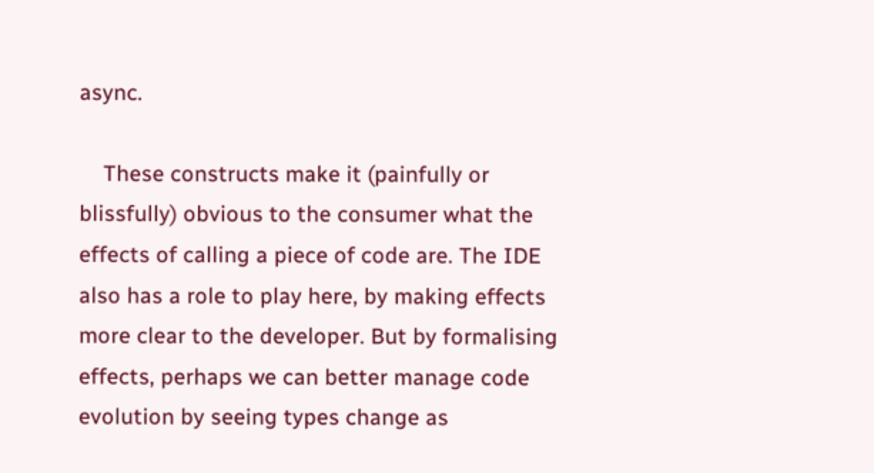async.

    These constructs make it (painfully or blissfully) obvious to the consumer what the effects of calling a piece of code are. The IDE also has a role to play here, by making effects more clear to the developer. But by formalising effects, perhaps we can better manage code evolution by seeing types change as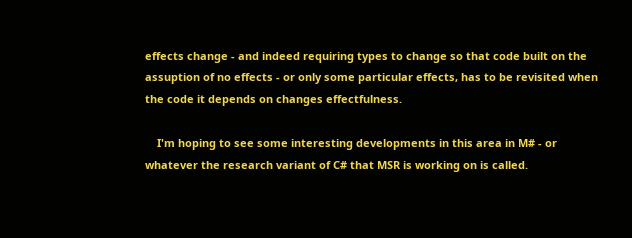effects change - and indeed requiring types to change so that code built on the assuption of no effects - or only some particular effects, has to be revisited when the code it depends on changes effectfulness.

    I'm hoping to see some interesting developments in this area in M# - or whatever the research variant of C# that MSR is working on is called.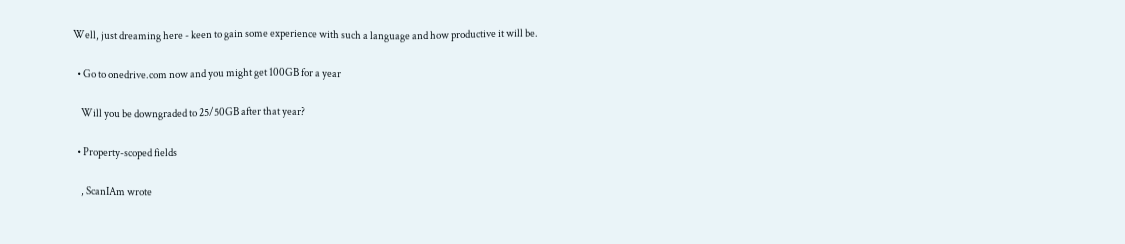Well, just dreaming here - keen to gain some experience with such a language and how productive it will be.

  • Go to onedrive.com now and you might get 100GB for a year

    Will you be downgraded to 25/50GB after that year?

  • Property-scoped fields

    , ScanIAm wrote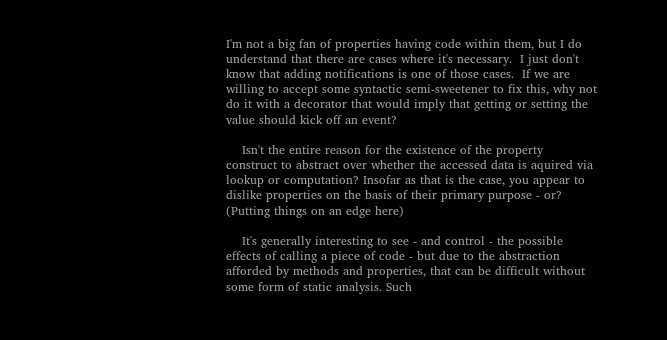I'm not a big fan of properties having code within them, but I do understand that there are cases where it's necessary.  I just don't know that adding notifications is one of those cases.  If we are willing to accept some syntactic semi-sweetener to fix this, why not do it with a decorator that would imply that getting or setting the value should kick off an event?

    Isn't the entire reason for the existence of the property construct to abstract over whether the accessed data is aquired via lookup or computation? Insofar as that is the case, you appear to dislike properties on the basis of their primary purpose - or? (Putting things on an edge here)

    It's generally interesting to see - and control - the possible effects of calling a piece of code - but due to the abstraction afforded by methods and properties, that can be difficult without some form of static analysis. Such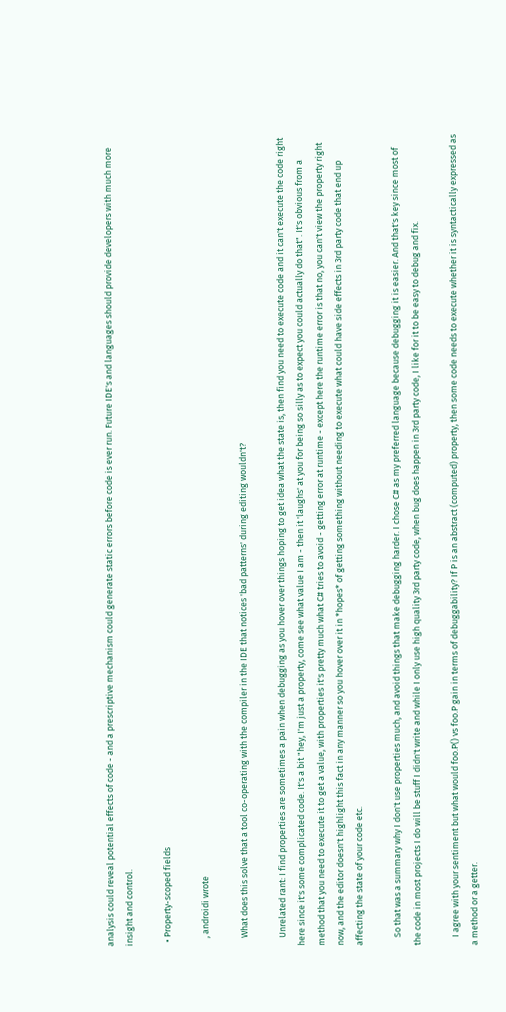analysis could reveal potential effects of code - and a prescriptive mechanism could generate static errors before code is ever run. Future IDE's and languages should provide developers with much more insight and control.

  • Property-scoped fields

    , androidi wrote

    What does this solve that a tool co-operating with the compiler in the IDE that notices 'bad patterns' during editing wouldn't?

    Unrelated rant: I find properties are sometimes a pain when debugging as you hover over things hoping to get idea what the state is, then find you need to execute code and it can't execute the code right here since it's some complicated code. It's a bit "hey, I'm just a property, come see what value I am - then it 'laughs' at you for being so silly as to expect you could actually do that". It's obvious from a method that you need to execute it to get a value, with properties it's pretty much what C# tries to avoid - getting error at runtime - except here the runtime error is that no, you can't view the property right now, and the editor doesn't highlight this fact in any manner so you hover over it in *hopes* of getting something without needing to execute what could have side effects in 3rd party code that end up affecting the state of your code etc.

    So that was a summary why I don't use properties much, and avoid things that make debugging harder. I chose C# as my preferred language because debugging it is easier. And that's key since most of the code in most projects I do will be stuff I didn't write and while I only use high quality 3rd party code, when bug does happen in 3rd party code, I like for it to be easy to debug and fix.

    I agree with your sentiment but what would foo.P() vs foo.P gain in terms of debuggability? If P is an abstract (computed) property, then some code needs to execute whether it is syntactically expressed as a method or a getter.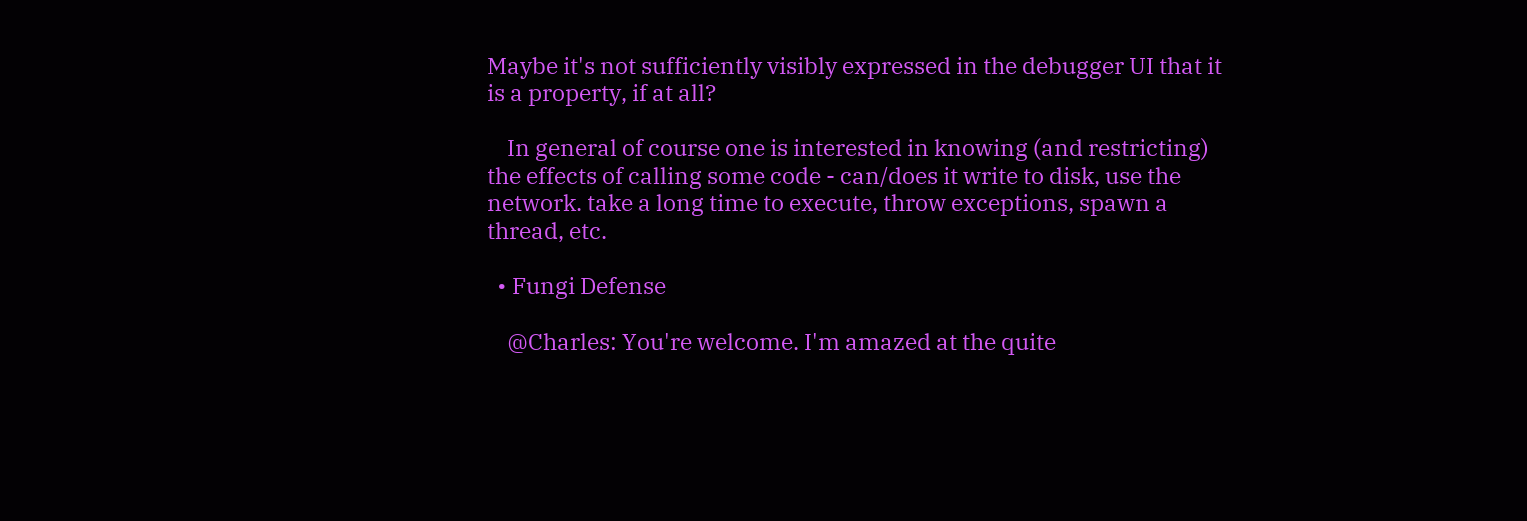Maybe it's not sufficiently visibly expressed in the debugger UI that it is a property, if at all?

    In general of course one is interested in knowing (and restricting) the effects of calling some code - can/does it write to disk, use the network. take a long time to execute, throw exceptions, spawn a thread, etc.

  • Fungi Defense

    @Charles: You're welcome. I'm amazed at the quite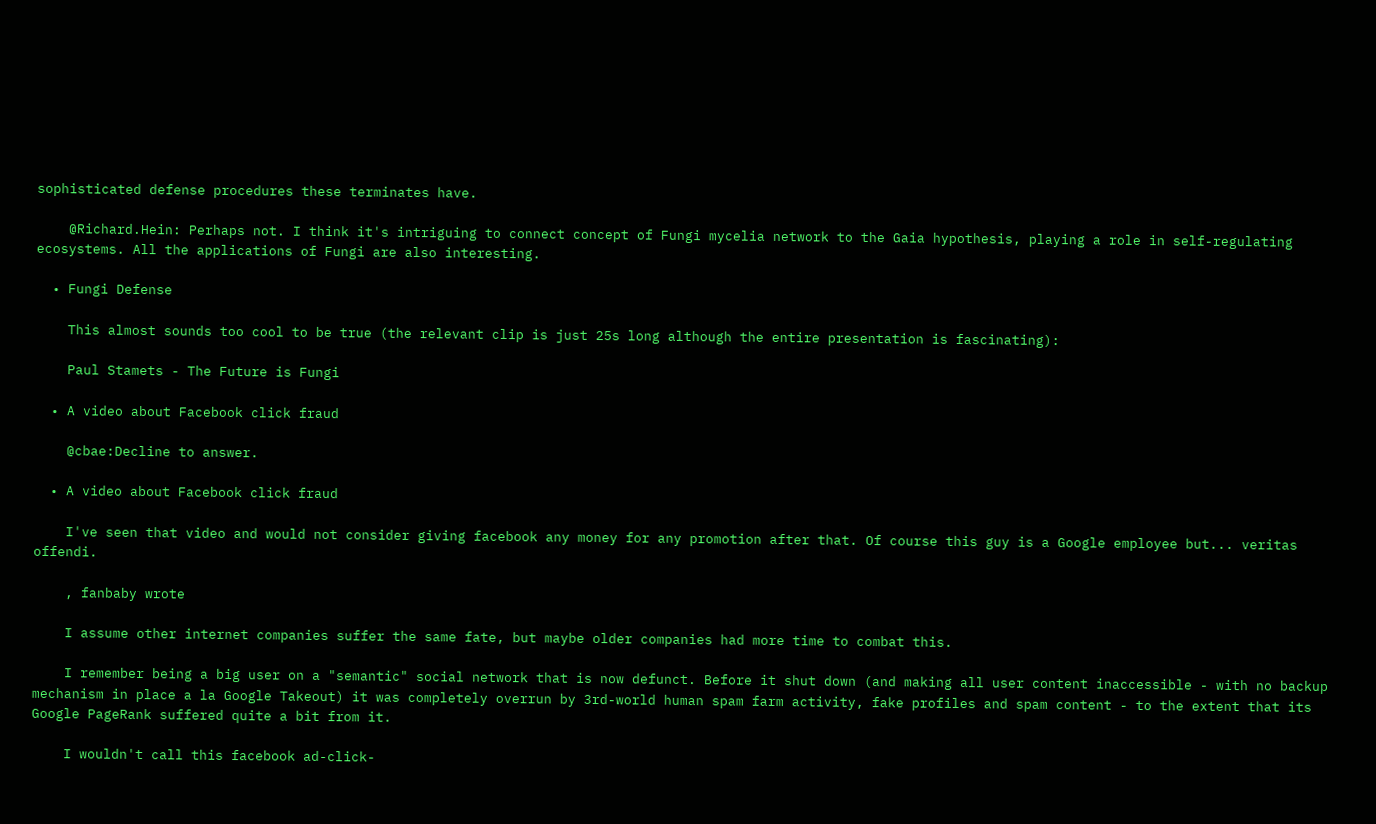sophisticated defense procedures these terminates have.

    @Richard.Hein: Perhaps not. I think it's intriguing to connect concept of Fungi mycelia network to the Gaia hypothesis, playing a role in self-regulating ecosystems. All the applications of Fungi are also interesting.

  • Fungi Defense

    This almost sounds too cool to be true (the relevant clip is just 25s long although the entire presentation is fascinating):

    Paul Stamets - The Future is Fungi

  • A video about Facebook click fraud

    @cbae:Decline to answer.

  • A video about Facebook click fraud

    I've seen that video and would not consider giving facebook any money for any promotion after that. Of course this guy is a Google employee but... veritas offendi.

    , fanbaby wrote

    I assume other internet companies suffer the same fate, but maybe older companies had more time to combat this.

    I remember being a big user on a "semantic" social network that is now defunct. Before it shut down (and making all user content inaccessible - with no backup mechanism in place a la Google Takeout) it was completely overrun by 3rd-world human spam farm activity, fake profiles and spam content - to the extent that its Google PageRank suffered quite a bit from it.

    I wouldn't call this facebook ad-click-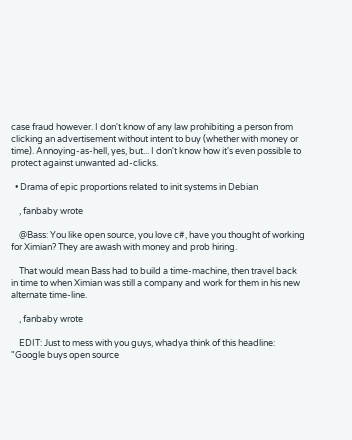case fraud however. I don't know of any law prohibiting a person from clicking an advertisement without intent to buy (whether with money or time). Annoying-as-hell, yes, but... I don't know how it's even possible to protect against unwanted ad-clicks.

  • Drama of epic proportions related to init systems in Debian

    , fanbaby wrote

    @Bass: You like open source, you love c#, have you thought of working for Ximian? They are awash with money and prob hiring.

    That would mean Bass had to build a time-machine, then travel back in time to when Ximian was still a company and work for them in his new alternate time-line.

    , fanbaby wrote

    EDIT: Just to mess with you guys, whadya think of this headline: "Google buys open source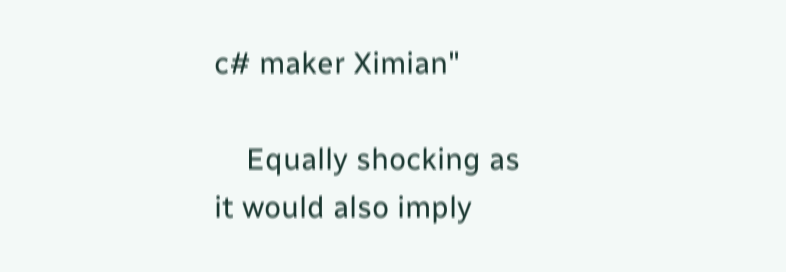c# maker Ximian"

    Equally shocking as it would also imply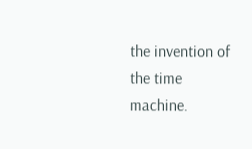the invention of the time machine.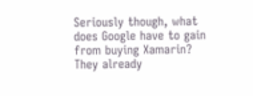Seriously though, what does Google have to gain from buying Xamarin? They already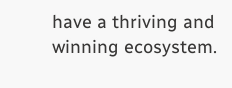have a thriving and winning ecosystem.